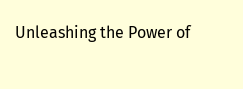Unleashing the Power of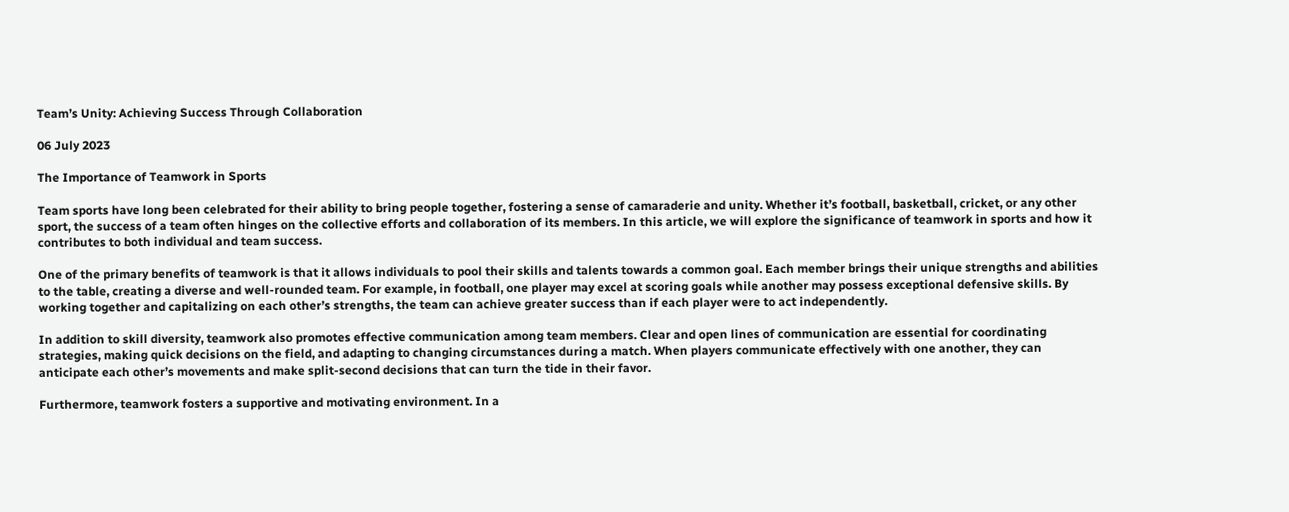Team’s Unity: Achieving Success Through Collaboration

06 July 2023

The Importance of Teamwork in Sports

Team sports have long been celebrated for their ability to bring people together, fostering a sense of camaraderie and unity. Whether it’s football, basketball, cricket, or any other sport, the success of a team often hinges on the collective efforts and collaboration of its members. In this article, we will explore the significance of teamwork in sports and how it contributes to both individual and team success.

One of the primary benefits of teamwork is that it allows individuals to pool their skills and talents towards a common goal. Each member brings their unique strengths and abilities to the table, creating a diverse and well-rounded team. For example, in football, one player may excel at scoring goals while another may possess exceptional defensive skills. By working together and capitalizing on each other’s strengths, the team can achieve greater success than if each player were to act independently.

In addition to skill diversity, teamwork also promotes effective communication among team members. Clear and open lines of communication are essential for coordinating strategies, making quick decisions on the field, and adapting to changing circumstances during a match. When players communicate effectively with one another, they can anticipate each other’s movements and make split-second decisions that can turn the tide in their favor.

Furthermore, teamwork fosters a supportive and motivating environment. In a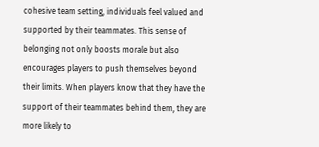cohesive team setting, individuals feel valued and supported by their teammates. This sense of belonging not only boosts morale but also encourages players to push themselves beyond their limits. When players know that they have the support of their teammates behind them, they are more likely to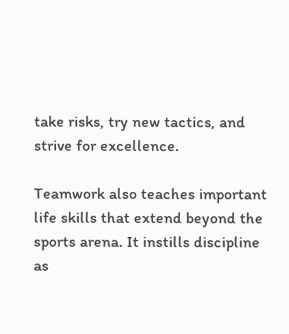take risks, try new tactics, and strive for excellence.

Teamwork also teaches important life skills that extend beyond the sports arena. It instills discipline as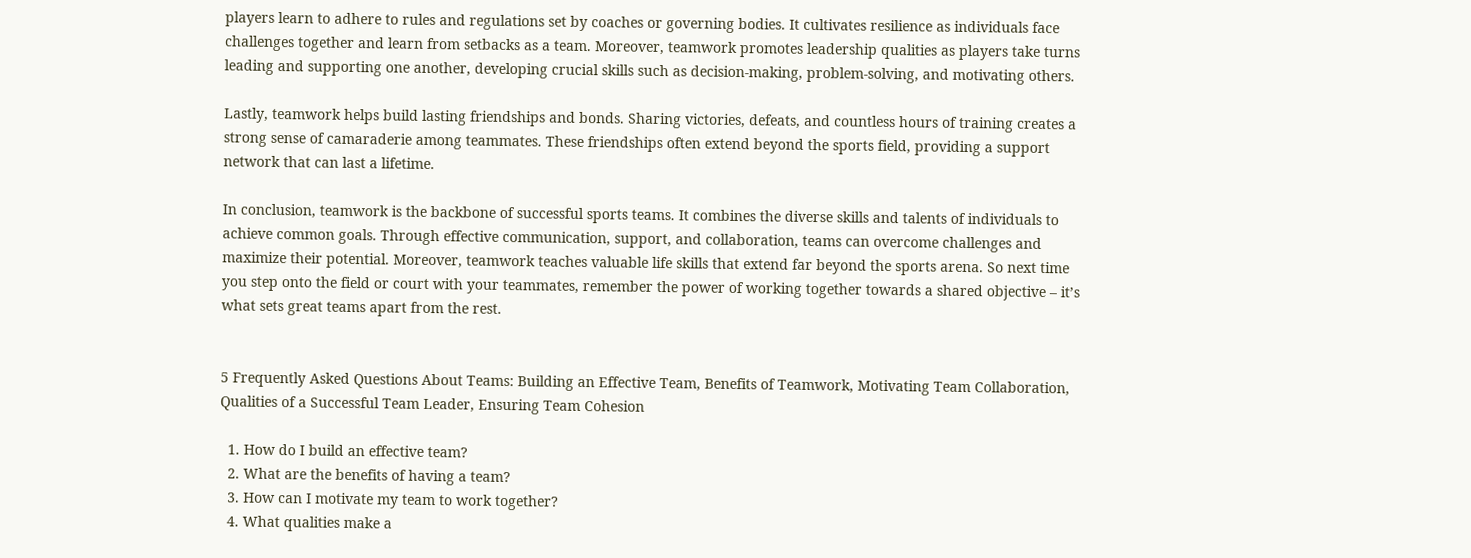players learn to adhere to rules and regulations set by coaches or governing bodies. It cultivates resilience as individuals face challenges together and learn from setbacks as a team. Moreover, teamwork promotes leadership qualities as players take turns leading and supporting one another, developing crucial skills such as decision-making, problem-solving, and motivating others.

Lastly, teamwork helps build lasting friendships and bonds. Sharing victories, defeats, and countless hours of training creates a strong sense of camaraderie among teammates. These friendships often extend beyond the sports field, providing a support network that can last a lifetime.

In conclusion, teamwork is the backbone of successful sports teams. It combines the diverse skills and talents of individuals to achieve common goals. Through effective communication, support, and collaboration, teams can overcome challenges and maximize their potential. Moreover, teamwork teaches valuable life skills that extend far beyond the sports arena. So next time you step onto the field or court with your teammates, remember the power of working together towards a shared objective – it’s what sets great teams apart from the rest.


5 Frequently Asked Questions About Teams: Building an Effective Team, Benefits of Teamwork, Motivating Team Collaboration, Qualities of a Successful Team Leader, Ensuring Team Cohesion

  1. How do I build an effective team?
  2. What are the benefits of having a team?
  3. How can I motivate my team to work together?
  4. What qualities make a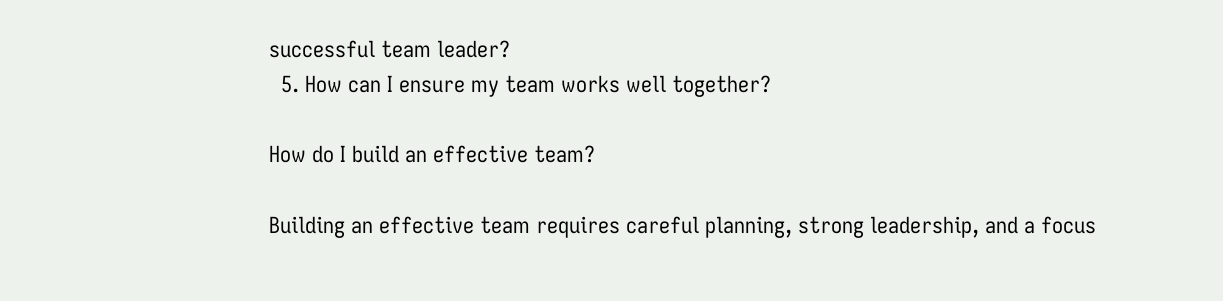successful team leader?
  5. How can I ensure my team works well together?

How do I build an effective team?

Building an effective team requires careful planning, strong leadership, and a focus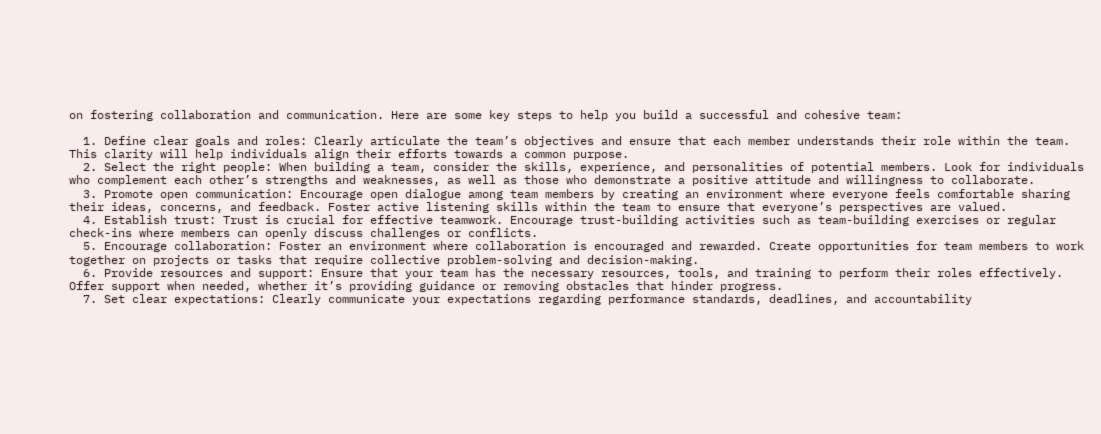on fostering collaboration and communication. Here are some key steps to help you build a successful and cohesive team:

  1. Define clear goals and roles: Clearly articulate the team’s objectives and ensure that each member understands their role within the team. This clarity will help individuals align their efforts towards a common purpose.
  2. Select the right people: When building a team, consider the skills, experience, and personalities of potential members. Look for individuals who complement each other’s strengths and weaknesses, as well as those who demonstrate a positive attitude and willingness to collaborate.
  3. Promote open communication: Encourage open dialogue among team members by creating an environment where everyone feels comfortable sharing their ideas, concerns, and feedback. Foster active listening skills within the team to ensure that everyone’s perspectives are valued.
  4. Establish trust: Trust is crucial for effective teamwork. Encourage trust-building activities such as team-building exercises or regular check-ins where members can openly discuss challenges or conflicts.
  5. Encourage collaboration: Foster an environment where collaboration is encouraged and rewarded. Create opportunities for team members to work together on projects or tasks that require collective problem-solving and decision-making.
  6. Provide resources and support: Ensure that your team has the necessary resources, tools, and training to perform their roles effectively. Offer support when needed, whether it’s providing guidance or removing obstacles that hinder progress.
  7. Set clear expectations: Clearly communicate your expectations regarding performance standards, deadlines, and accountability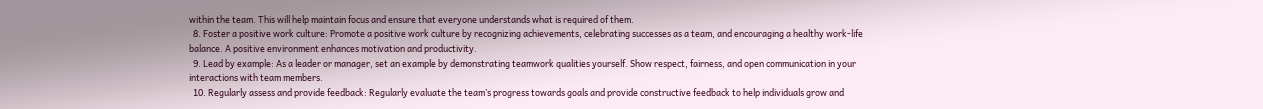within the team. This will help maintain focus and ensure that everyone understands what is required of them.
  8. Foster a positive work culture: Promote a positive work culture by recognizing achievements, celebrating successes as a team, and encouraging a healthy work-life balance. A positive environment enhances motivation and productivity.
  9. Lead by example: As a leader or manager, set an example by demonstrating teamwork qualities yourself. Show respect, fairness, and open communication in your interactions with team members.
  10. Regularly assess and provide feedback: Regularly evaluate the team’s progress towards goals and provide constructive feedback to help individuals grow and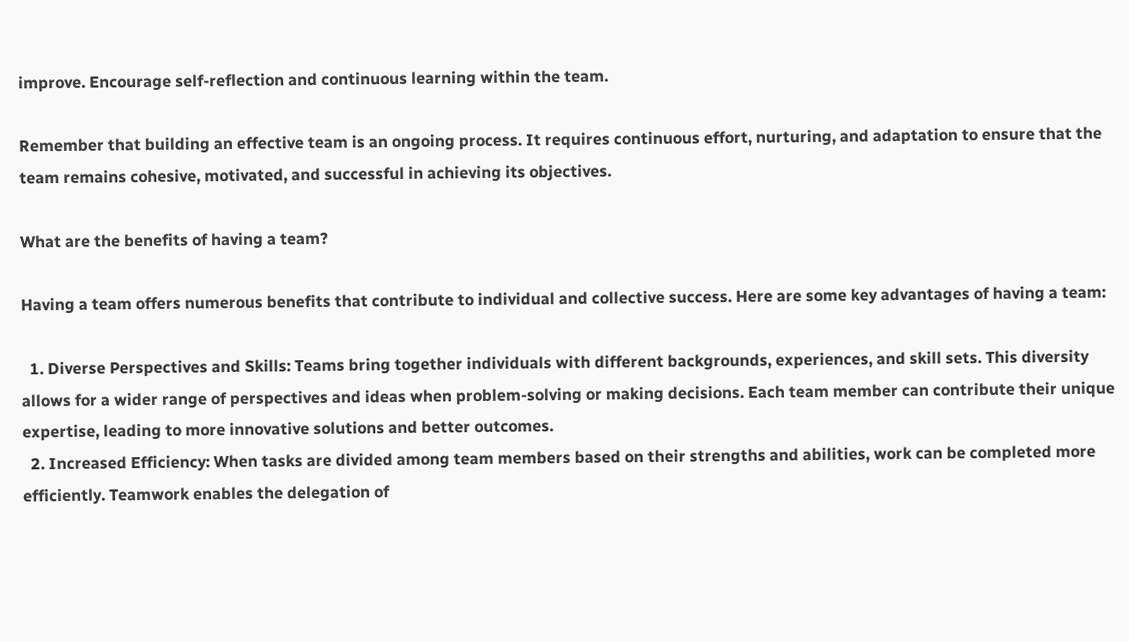improve. Encourage self-reflection and continuous learning within the team.

Remember that building an effective team is an ongoing process. It requires continuous effort, nurturing, and adaptation to ensure that the team remains cohesive, motivated, and successful in achieving its objectives.

What are the benefits of having a team?

Having a team offers numerous benefits that contribute to individual and collective success. Here are some key advantages of having a team:

  1. Diverse Perspectives and Skills: Teams bring together individuals with different backgrounds, experiences, and skill sets. This diversity allows for a wider range of perspectives and ideas when problem-solving or making decisions. Each team member can contribute their unique expertise, leading to more innovative solutions and better outcomes.
  2. Increased Efficiency: When tasks are divided among team members based on their strengths and abilities, work can be completed more efficiently. Teamwork enables the delegation of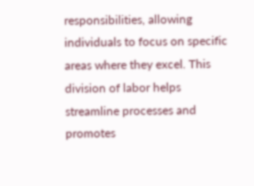responsibilities, allowing individuals to focus on specific areas where they excel. This division of labor helps streamline processes and promotes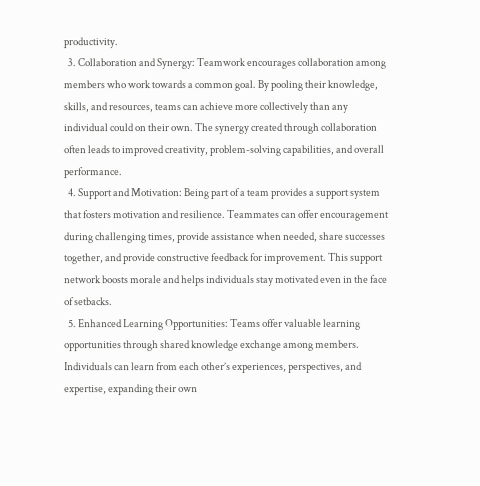productivity.
  3. Collaboration and Synergy: Teamwork encourages collaboration among members who work towards a common goal. By pooling their knowledge, skills, and resources, teams can achieve more collectively than any individual could on their own. The synergy created through collaboration often leads to improved creativity, problem-solving capabilities, and overall performance.
  4. Support and Motivation: Being part of a team provides a support system that fosters motivation and resilience. Teammates can offer encouragement during challenging times, provide assistance when needed, share successes together, and provide constructive feedback for improvement. This support network boosts morale and helps individuals stay motivated even in the face of setbacks.
  5. Enhanced Learning Opportunities: Teams offer valuable learning opportunities through shared knowledge exchange among members. Individuals can learn from each other’s experiences, perspectives, and expertise, expanding their own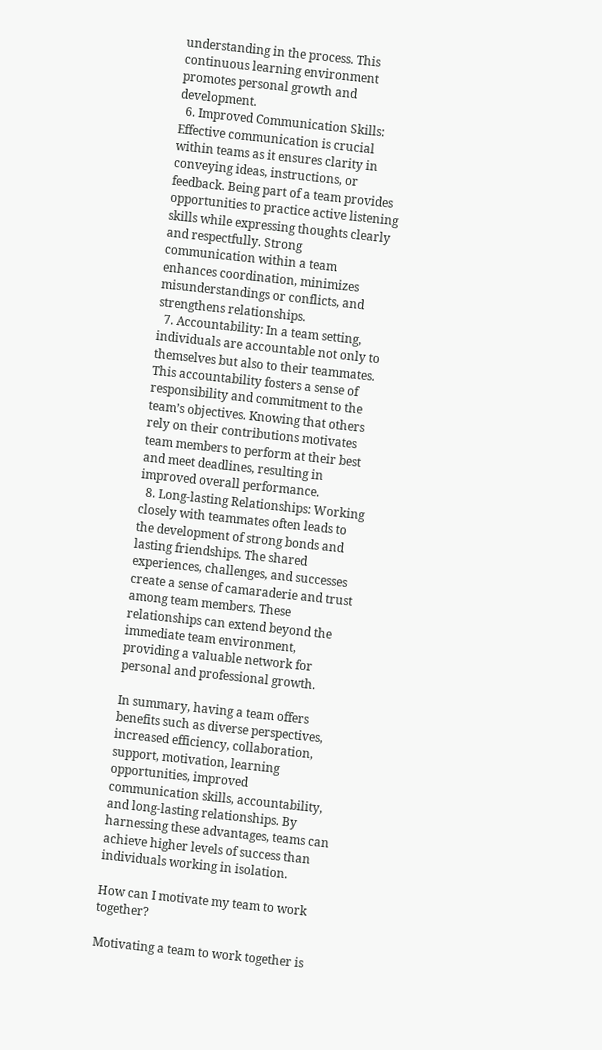understanding in the process. This continuous learning environment promotes personal growth and development.
  6. Improved Communication Skills: Effective communication is crucial within teams as it ensures clarity in conveying ideas, instructions, or feedback. Being part of a team provides opportunities to practice active listening skills while expressing thoughts clearly and respectfully. Strong communication within a team enhances coordination, minimizes misunderstandings or conflicts, and strengthens relationships.
  7. Accountability: In a team setting, individuals are accountable not only to themselves but also to their teammates. This accountability fosters a sense of responsibility and commitment to the team’s objectives. Knowing that others rely on their contributions motivates team members to perform at their best and meet deadlines, resulting in improved overall performance.
  8. Long-lasting Relationships: Working closely with teammates often leads to the development of strong bonds and lasting friendships. The shared experiences, challenges, and successes create a sense of camaraderie and trust among team members. These relationships can extend beyond the immediate team environment, providing a valuable network for personal and professional growth.

In summary, having a team offers benefits such as diverse perspectives, increased efficiency, collaboration, support, motivation, learning opportunities, improved communication skills, accountability, and long-lasting relationships. By harnessing these advantages, teams can achieve higher levels of success than individuals working in isolation.

How can I motivate my team to work together?

Motivating a team to work together is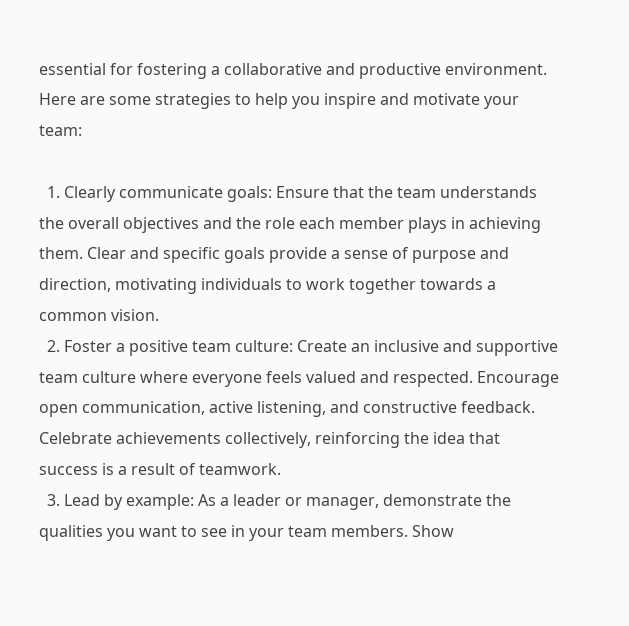essential for fostering a collaborative and productive environment. Here are some strategies to help you inspire and motivate your team:

  1. Clearly communicate goals: Ensure that the team understands the overall objectives and the role each member plays in achieving them. Clear and specific goals provide a sense of purpose and direction, motivating individuals to work together towards a common vision.
  2. Foster a positive team culture: Create an inclusive and supportive team culture where everyone feels valued and respected. Encourage open communication, active listening, and constructive feedback. Celebrate achievements collectively, reinforcing the idea that success is a result of teamwork.
  3. Lead by example: As a leader or manager, demonstrate the qualities you want to see in your team members. Show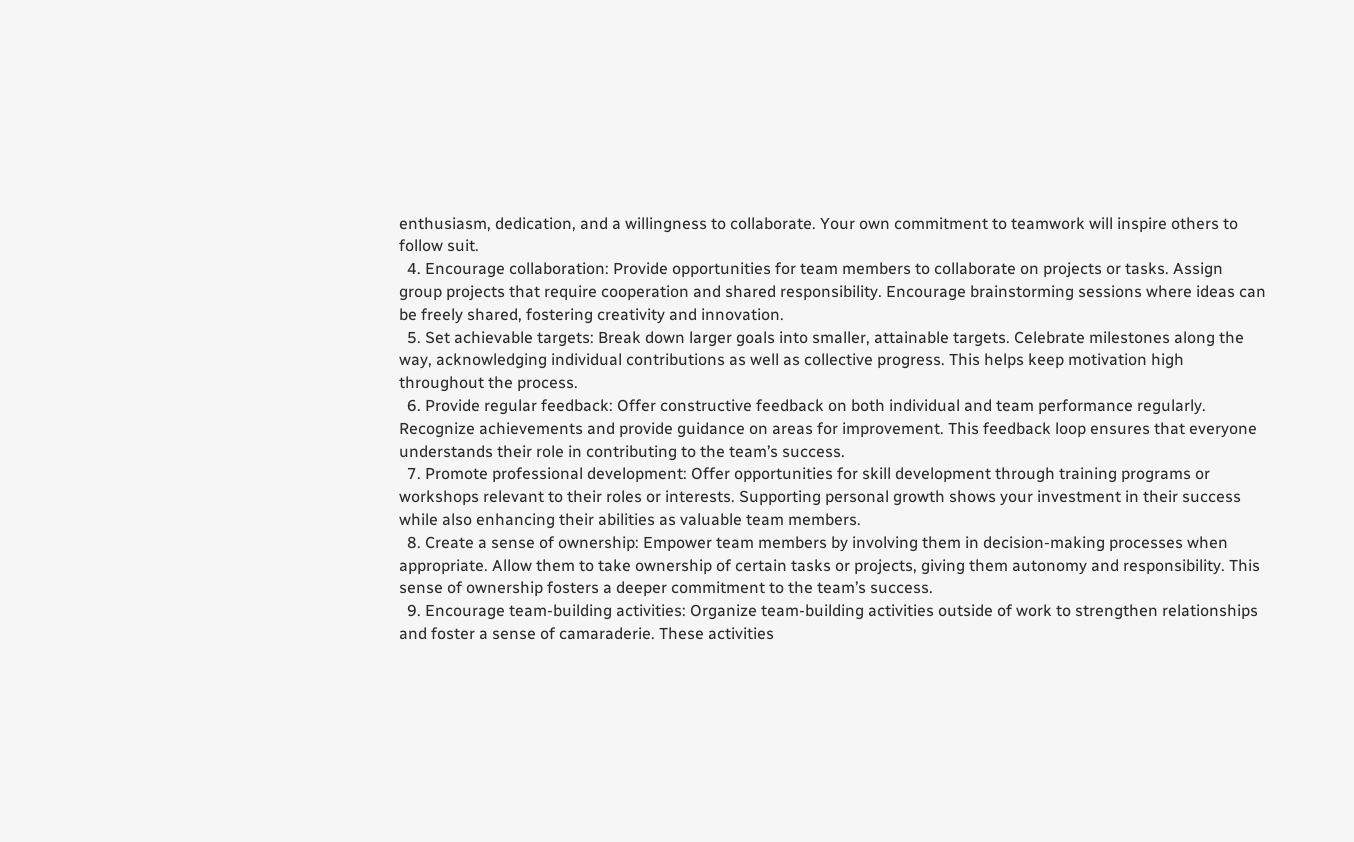enthusiasm, dedication, and a willingness to collaborate. Your own commitment to teamwork will inspire others to follow suit.
  4. Encourage collaboration: Provide opportunities for team members to collaborate on projects or tasks. Assign group projects that require cooperation and shared responsibility. Encourage brainstorming sessions where ideas can be freely shared, fostering creativity and innovation.
  5. Set achievable targets: Break down larger goals into smaller, attainable targets. Celebrate milestones along the way, acknowledging individual contributions as well as collective progress. This helps keep motivation high throughout the process.
  6. Provide regular feedback: Offer constructive feedback on both individual and team performance regularly. Recognize achievements and provide guidance on areas for improvement. This feedback loop ensures that everyone understands their role in contributing to the team’s success.
  7. Promote professional development: Offer opportunities for skill development through training programs or workshops relevant to their roles or interests. Supporting personal growth shows your investment in their success while also enhancing their abilities as valuable team members.
  8. Create a sense of ownership: Empower team members by involving them in decision-making processes when appropriate. Allow them to take ownership of certain tasks or projects, giving them autonomy and responsibility. This sense of ownership fosters a deeper commitment to the team’s success.
  9. Encourage team-building activities: Organize team-building activities outside of work to strengthen relationships and foster a sense of camaraderie. These activities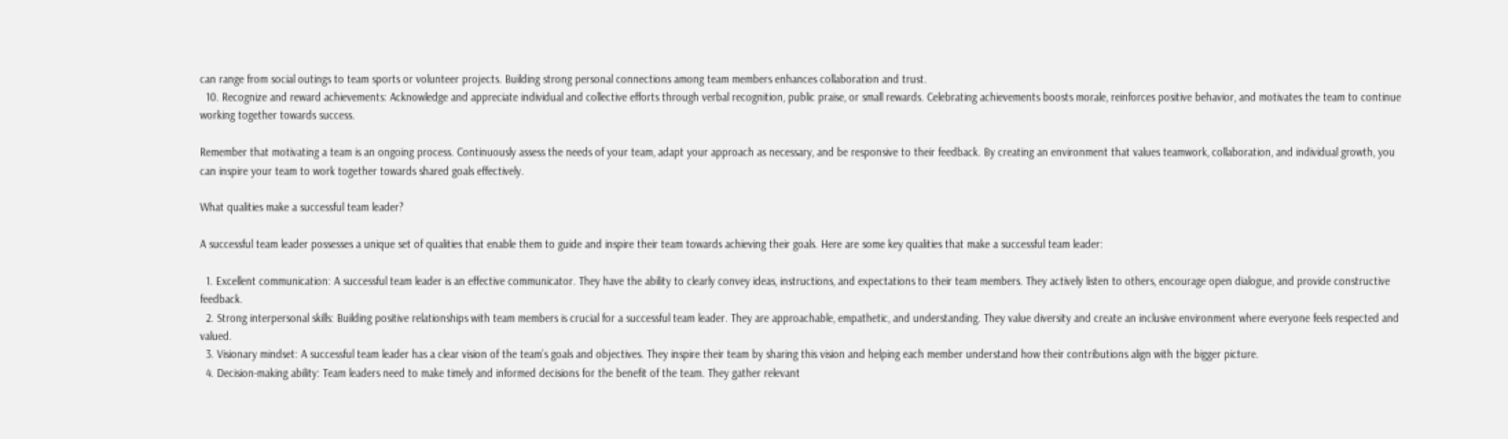can range from social outings to team sports or volunteer projects. Building strong personal connections among team members enhances collaboration and trust.
  10. Recognize and reward achievements: Acknowledge and appreciate individual and collective efforts through verbal recognition, public praise, or small rewards. Celebrating achievements boosts morale, reinforces positive behavior, and motivates the team to continue working together towards success.

Remember that motivating a team is an ongoing process. Continuously assess the needs of your team, adapt your approach as necessary, and be responsive to their feedback. By creating an environment that values teamwork, collaboration, and individual growth, you can inspire your team to work together towards shared goals effectively.

What qualities make a successful team leader?

A successful team leader possesses a unique set of qualities that enable them to guide and inspire their team towards achieving their goals. Here are some key qualities that make a successful team leader:

  1. Excellent communication: A successful team leader is an effective communicator. They have the ability to clearly convey ideas, instructions, and expectations to their team members. They actively listen to others, encourage open dialogue, and provide constructive feedback.
  2. Strong interpersonal skills: Building positive relationships with team members is crucial for a successful team leader. They are approachable, empathetic, and understanding. They value diversity and create an inclusive environment where everyone feels respected and valued.
  3. Visionary mindset: A successful team leader has a clear vision of the team’s goals and objectives. They inspire their team by sharing this vision and helping each member understand how their contributions align with the bigger picture.
  4. Decision-making ability: Team leaders need to make timely and informed decisions for the benefit of the team. They gather relevant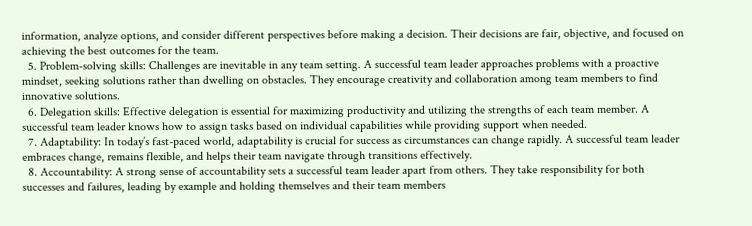information, analyze options, and consider different perspectives before making a decision. Their decisions are fair, objective, and focused on achieving the best outcomes for the team.
  5. Problem-solving skills: Challenges are inevitable in any team setting. A successful team leader approaches problems with a proactive mindset, seeking solutions rather than dwelling on obstacles. They encourage creativity and collaboration among team members to find innovative solutions.
  6. Delegation skills: Effective delegation is essential for maximizing productivity and utilizing the strengths of each team member. A successful team leader knows how to assign tasks based on individual capabilities while providing support when needed.
  7. Adaptability: In today’s fast-paced world, adaptability is crucial for success as circumstances can change rapidly. A successful team leader embraces change, remains flexible, and helps their team navigate through transitions effectively.
  8. Accountability: A strong sense of accountability sets a successful team leader apart from others. They take responsibility for both successes and failures, leading by example and holding themselves and their team members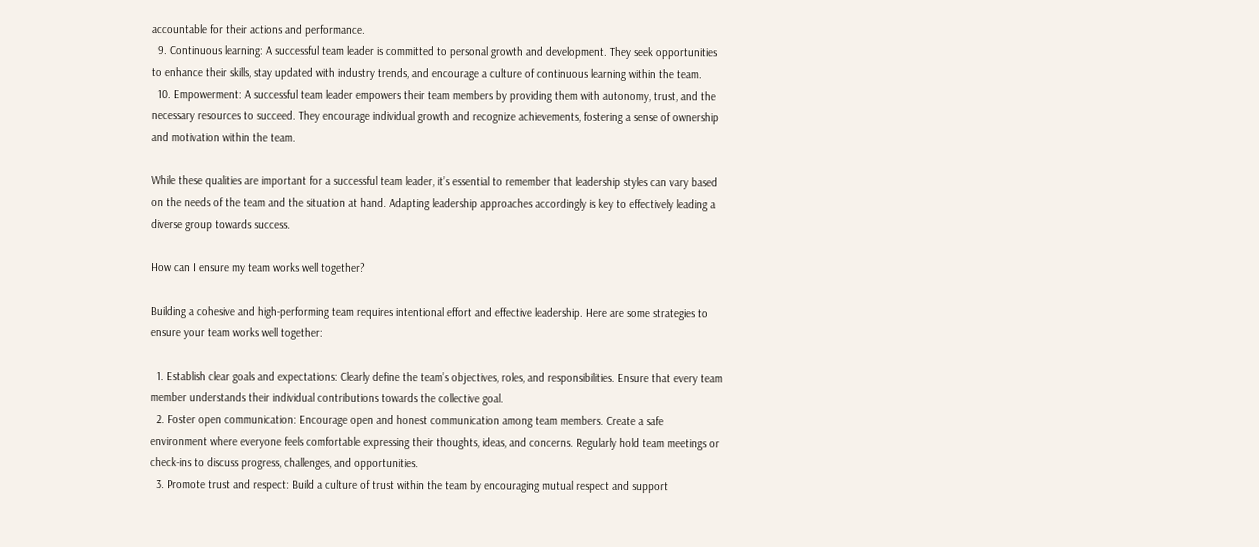accountable for their actions and performance.
  9. Continuous learning: A successful team leader is committed to personal growth and development. They seek opportunities to enhance their skills, stay updated with industry trends, and encourage a culture of continuous learning within the team.
  10. Empowerment: A successful team leader empowers their team members by providing them with autonomy, trust, and the necessary resources to succeed. They encourage individual growth and recognize achievements, fostering a sense of ownership and motivation within the team.

While these qualities are important for a successful team leader, it’s essential to remember that leadership styles can vary based on the needs of the team and the situation at hand. Adapting leadership approaches accordingly is key to effectively leading a diverse group towards success.

How can I ensure my team works well together?

Building a cohesive and high-performing team requires intentional effort and effective leadership. Here are some strategies to ensure your team works well together:

  1. Establish clear goals and expectations: Clearly define the team’s objectives, roles, and responsibilities. Ensure that every team member understands their individual contributions towards the collective goal.
  2. Foster open communication: Encourage open and honest communication among team members. Create a safe environment where everyone feels comfortable expressing their thoughts, ideas, and concerns. Regularly hold team meetings or check-ins to discuss progress, challenges, and opportunities.
  3. Promote trust and respect: Build a culture of trust within the team by encouraging mutual respect and support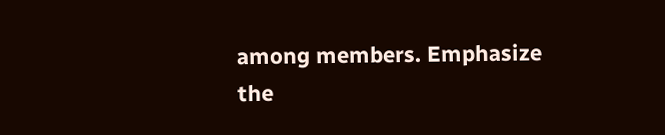among members. Emphasize the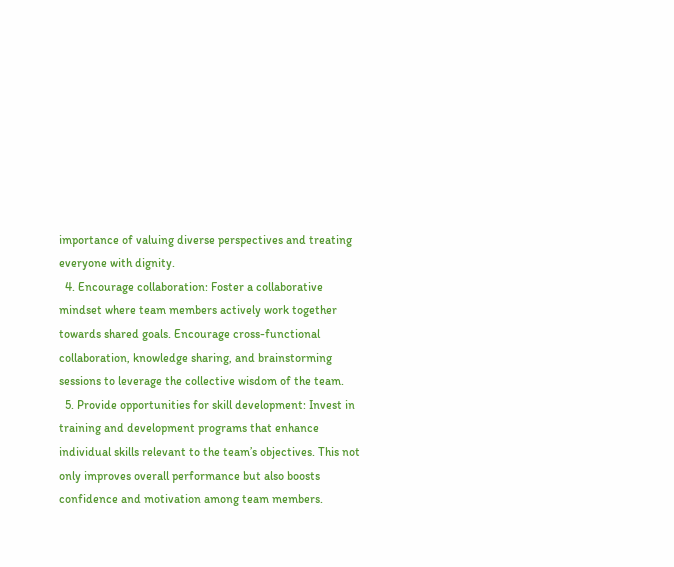importance of valuing diverse perspectives and treating everyone with dignity.
  4. Encourage collaboration: Foster a collaborative mindset where team members actively work together towards shared goals. Encourage cross-functional collaboration, knowledge sharing, and brainstorming sessions to leverage the collective wisdom of the team.
  5. Provide opportunities for skill development: Invest in training and development programs that enhance individual skills relevant to the team’s objectives. This not only improves overall performance but also boosts confidence and motivation among team members.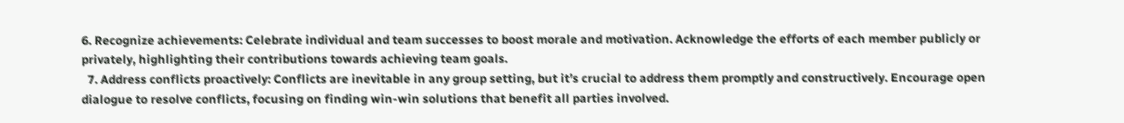6. Recognize achievements: Celebrate individual and team successes to boost morale and motivation. Acknowledge the efforts of each member publicly or privately, highlighting their contributions towards achieving team goals.
  7. Address conflicts proactively: Conflicts are inevitable in any group setting, but it’s crucial to address them promptly and constructively. Encourage open dialogue to resolve conflicts, focusing on finding win-win solutions that benefit all parties involved.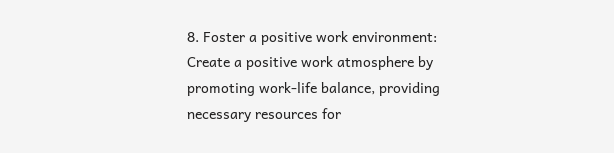8. Foster a positive work environment: Create a positive work atmosphere by promoting work-life balance, providing necessary resources for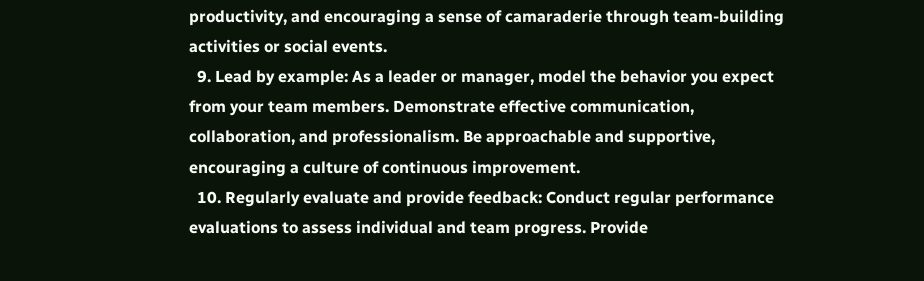productivity, and encouraging a sense of camaraderie through team-building activities or social events.
  9. Lead by example: As a leader or manager, model the behavior you expect from your team members. Demonstrate effective communication, collaboration, and professionalism. Be approachable and supportive, encouraging a culture of continuous improvement.
  10. Regularly evaluate and provide feedback: Conduct regular performance evaluations to assess individual and team progress. Provide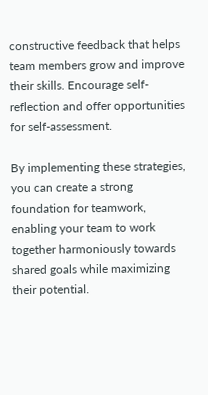constructive feedback that helps team members grow and improve their skills. Encourage self-reflection and offer opportunities for self-assessment.

By implementing these strategies, you can create a strong foundation for teamwork, enabling your team to work together harmoniously towards shared goals while maximizing their potential.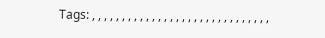Tags: , , , , , , , , , , , , , , , , , , , , , , , , , , , , , ,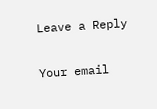Leave a Reply

Your email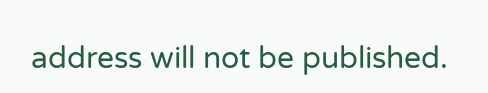address will not be published.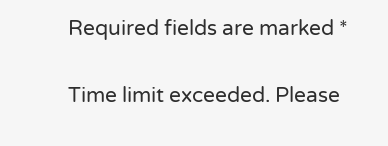Required fields are marked *

Time limit exceeded. Please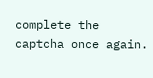complete the captcha once again.